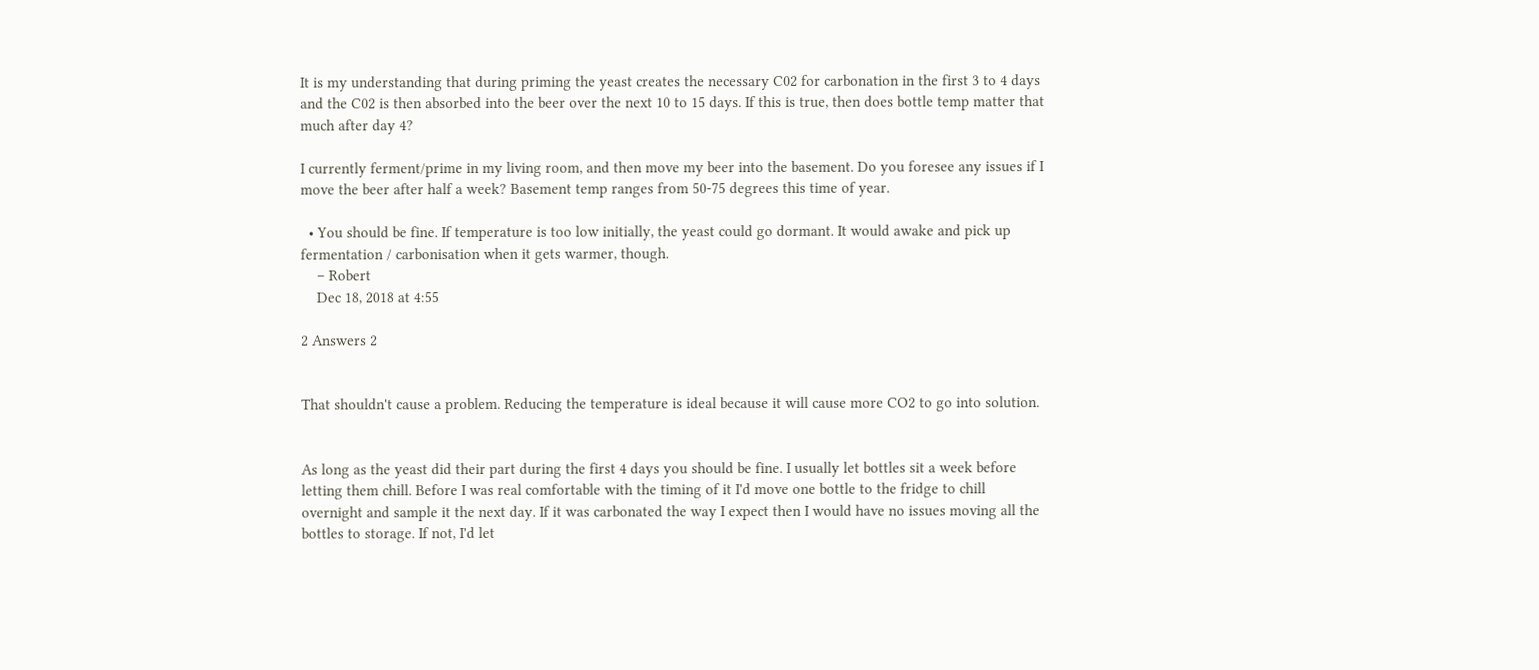It is my understanding that during priming the yeast creates the necessary C02 for carbonation in the first 3 to 4 days and the C02 is then absorbed into the beer over the next 10 to 15 days. If this is true, then does bottle temp matter that much after day 4?

I currently ferment/prime in my living room, and then move my beer into the basement. Do you foresee any issues if I move the beer after half a week? Basement temp ranges from 50-75 degrees this time of year.

  • You should be fine. If temperature is too low initially, the yeast could go dormant. It would awake and pick up fermentation / carbonisation when it gets warmer, though.
    – Robert
    Dec 18, 2018 at 4:55

2 Answers 2


That shouldn't cause a problem. Reducing the temperature is ideal because it will cause more CO2 to go into solution.


As long as the yeast did their part during the first 4 days you should be fine. I usually let bottles sit a week before letting them chill. Before I was real comfortable with the timing of it I'd move one bottle to the fridge to chill overnight and sample it the next day. If it was carbonated the way I expect then I would have no issues moving all the bottles to storage. If not, I'd let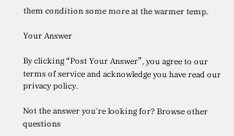them condition some more at the warmer temp.

Your Answer

By clicking “Post Your Answer”, you agree to our terms of service and acknowledge you have read our privacy policy.

Not the answer you're looking for? Browse other questions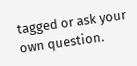tagged or ask your own question.